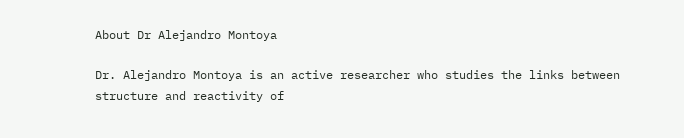About Dr Alejandro Montoya

Dr. Alejandro Montoya is an active researcher who studies the links between structure and reactivity of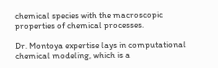chemical species with the macroscopic properties of chemical processes.

Dr. Montoya expertise lays in computational chemical modeling, which is a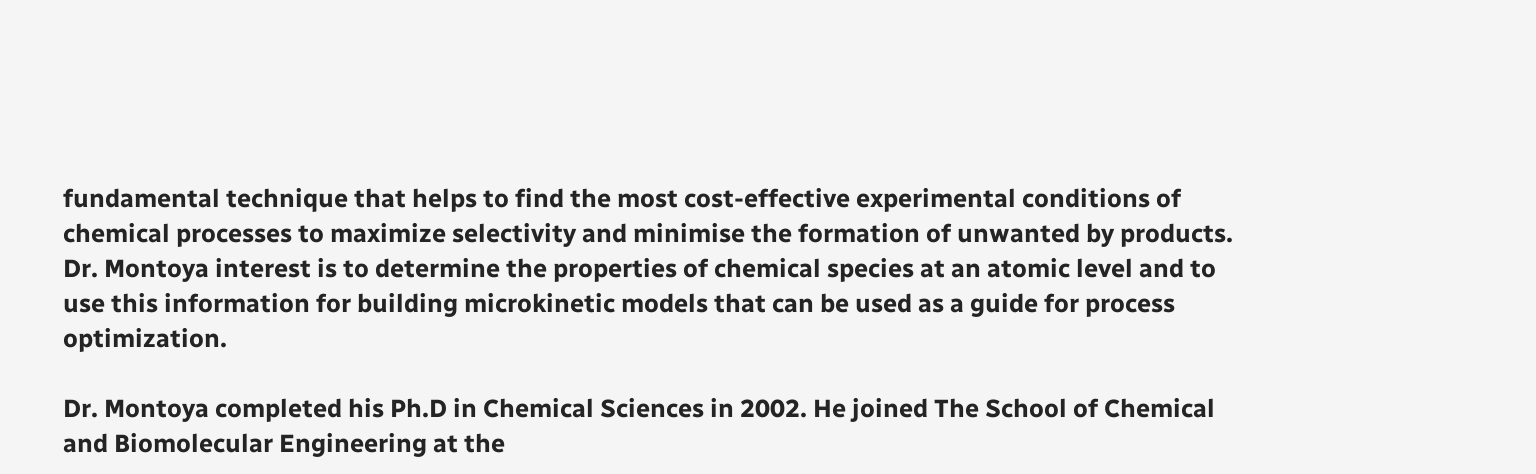fundamental technique that helps to find the most cost-effective experimental conditions of chemical processes to maximize selectivity and minimise the formation of unwanted by products. Dr. Montoya interest is to determine the properties of chemical species at an atomic level and to use this information for building microkinetic models that can be used as a guide for process optimization.

Dr. Montoya completed his Ph.D in Chemical Sciences in 2002. He joined The School of Chemical and Biomolecular Engineering at the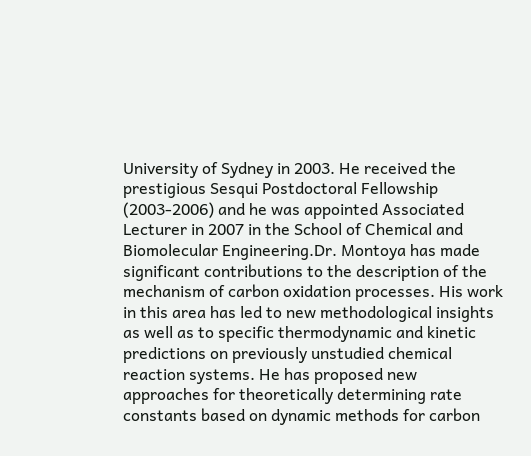University of Sydney in 2003. He received the prestigious Sesqui Postdoctoral Fellowship (2003-2006) and he was appointed Associated Lecturer in 2007 in the School of Chemical and Biomolecular Engineering.Dr. Montoya has made significant contributions to the description of the mechanism of carbon oxidation processes. His work in this area has led to new methodological insights as well as to specific thermodynamic and kinetic predictions on previously unstudied chemical reaction systems. He has proposed new approaches for theoretically determining rate constants based on dynamic methods for carbon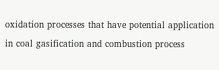oxidation processes that have potential application in coal gasification and combustion process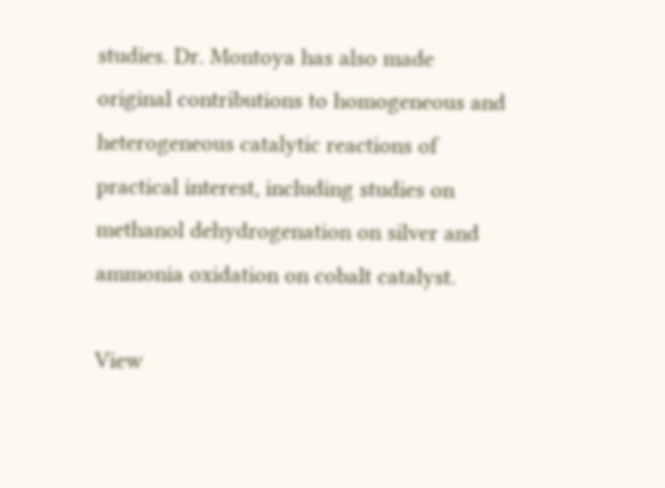studies. Dr. Montoya has also made original contributions to homogeneous and heterogeneous catalytic reactions of practical interest, including studies on methanol dehydrogenation on silver and ammonia oxidation on cobalt catalyst.

View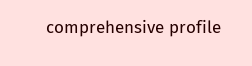comprehensive profile